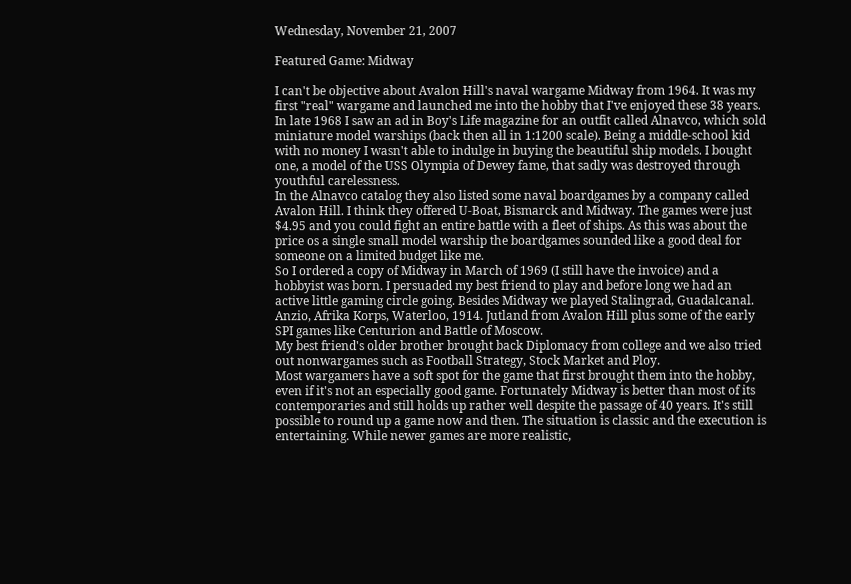Wednesday, November 21, 2007

Featured Game: Midway

I can't be objective about Avalon Hill's naval wargame Midway from 1964. It was my first "real" wargame and launched me into the hobby that I've enjoyed these 38 years.
In late 1968 I saw an ad in Boy's Life magazine for an outfit called Alnavco, which sold miniature model warships (back then all in 1:1200 scale). Being a middle-school kid with no money I wasn't able to indulge in buying the beautiful ship models. I bought one, a model of the USS Olympia of Dewey fame, that sadly was destroyed through youthful carelessness.
In the Alnavco catalog they also listed some naval boardgames by a company called Avalon Hill. I think they offered U-Boat, Bismarck and Midway. The games were just $4.95 and you could fight an entire battle with a fleet of ships. As this was about the price os a single small model warship the boardgames sounded like a good deal for someone on a limited budget like me.
So I ordered a copy of Midway in March of 1969 (I still have the invoice) and a hobbyist was born. I persuaded my best friend to play and before long we had an active little gaming circle going. Besides Midway we played Stalingrad, Guadalcanal. Anzio, Afrika Korps, Waterloo, 1914. Jutland from Avalon Hill plus some of the early SPI games like Centurion and Battle of Moscow.
My best friend's older brother brought back Diplomacy from college and we also tried out nonwargames such as Football Strategy, Stock Market and Ploy.
Most wargamers have a soft spot for the game that first brought them into the hobby, even if it's not an especially good game. Fortunately Midway is better than most of its contemporaries and still holds up rather well despite the passage of 40 years. It's still possible to round up a game now and then. The situation is classic and the execution is entertaining. While newer games are more realistic,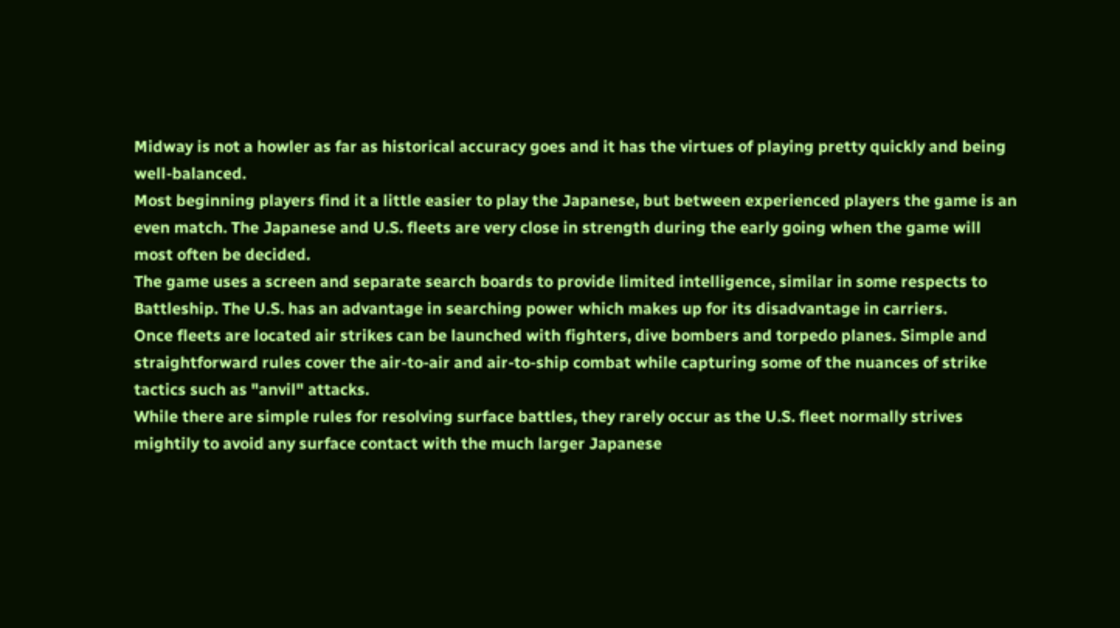Midway is not a howler as far as historical accuracy goes and it has the virtues of playing pretty quickly and being well-balanced.
Most beginning players find it a little easier to play the Japanese, but between experienced players the game is an even match. The Japanese and U.S. fleets are very close in strength during the early going when the game will most often be decided.
The game uses a screen and separate search boards to provide limited intelligence, similar in some respects to Battleship. The U.S. has an advantage in searching power which makes up for its disadvantage in carriers.
Once fleets are located air strikes can be launched with fighters, dive bombers and torpedo planes. Simple and straightforward rules cover the air-to-air and air-to-ship combat while capturing some of the nuances of strike tactics such as "anvil" attacks.
While there are simple rules for resolving surface battles, they rarely occur as the U.S. fleet normally strives mightily to avoid any surface contact with the much larger Japanese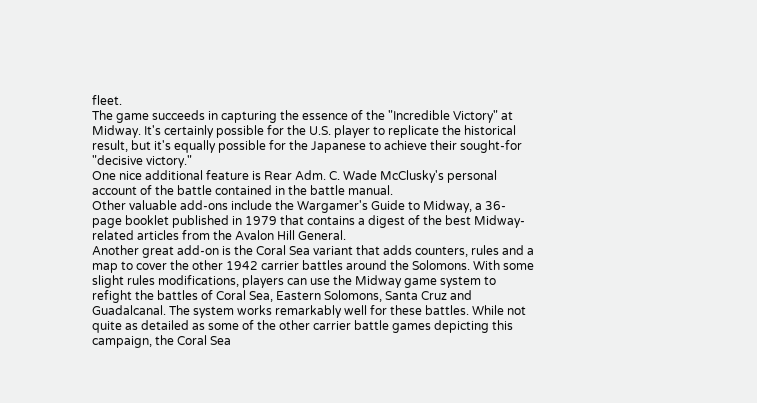fleet.
The game succeeds in capturing the essence of the "Incredible Victory" at Midway. It's certainly possible for the U.S. player to replicate the historical result, but it's equally possible for the Japanese to achieve their sought-for "decisive victory."
One nice additional feature is Rear Adm. C. Wade McClusky's personal account of the battle contained in the battle manual.
Other valuable add-ons include the Wargamer's Guide to Midway, a 36-page booklet published in 1979 that contains a digest of the best Midway-related articles from the Avalon Hill General.
Another great add-on is the Coral Sea variant that adds counters, rules and a map to cover the other 1942 carrier battles around the Solomons. With some slight rules modifications, players can use the Midway game system to refight the battles of Coral Sea, Eastern Solomons, Santa Cruz and Guadalcanal. The system works remarkably well for these battles. While not quite as detailed as some of the other carrier battle games depicting this campaign, the Coral Sea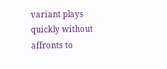variant plays quickly without affronts to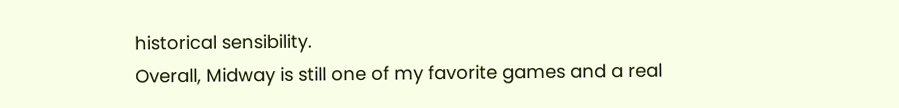historical sensibility.
Overall, Midway is still one of my favorite games and a real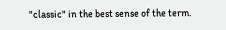"classic" in the best sense of the term.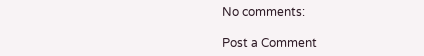No comments:

Post a Comment